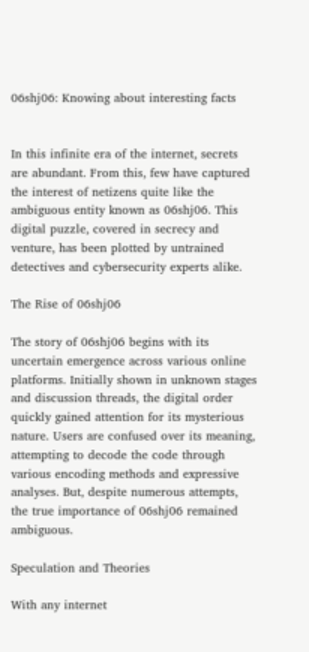06shj06: Knowing about interesting facts


In this infinite era of the internet, secrets are abundant. From this, few have captured the interest of netizens quite like the ambiguous entity known as 06shj06. This digital puzzle, covered in secrecy and venture, has been plotted by untrained detectives and cybersecurity experts alike.

The Rise of 06shj06

The story of 06shj06 begins with its uncertain emergence across various online platforms. Initially shown in unknown stages and discussion threads, the digital order quickly gained attention for its mysterious nature. Users are confused over its meaning, attempting to decode the code through various encoding methods and expressive analyses. But, despite numerous attempts, the true importance of 06shj06 remained ambiguous.

Speculation and Theories

With any internet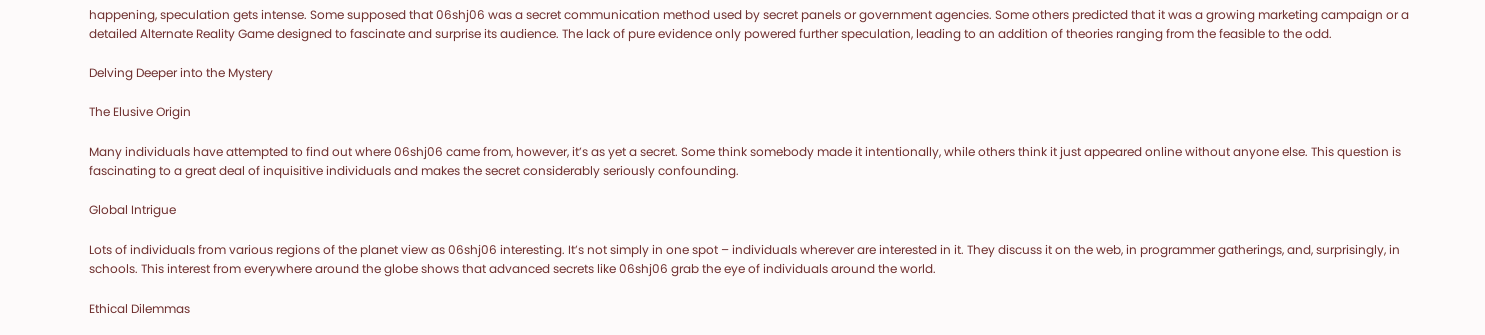happening, speculation gets intense. Some supposed that 06shj06 was a secret communication method used by secret panels or government agencies. Some others predicted that it was a growing marketing campaign or a detailed Alternate Reality Game designed to fascinate and surprise its audience. The lack of pure evidence only powered further speculation, leading to an addition of theories ranging from the feasible to the odd.

Delving Deeper into the Mystery

The Elusive Origin

Many individuals have attempted to find out where 06shj06 came from, however, it’s as yet a secret. Some think somebody made it intentionally, while others think it just appeared online without anyone else. This question is fascinating to a great deal of inquisitive individuals and makes the secret considerably seriously confounding.

Global Intrigue

Lots of individuals from various regions of the planet view as 06shj06 interesting. It’s not simply in one spot – individuals wherever are interested in it. They discuss it on the web, in programmer gatherings, and, surprisingly, in schools. This interest from everywhere around the globe shows that advanced secrets like 06shj06 grab the eye of individuals around the world.

Ethical Dilemmas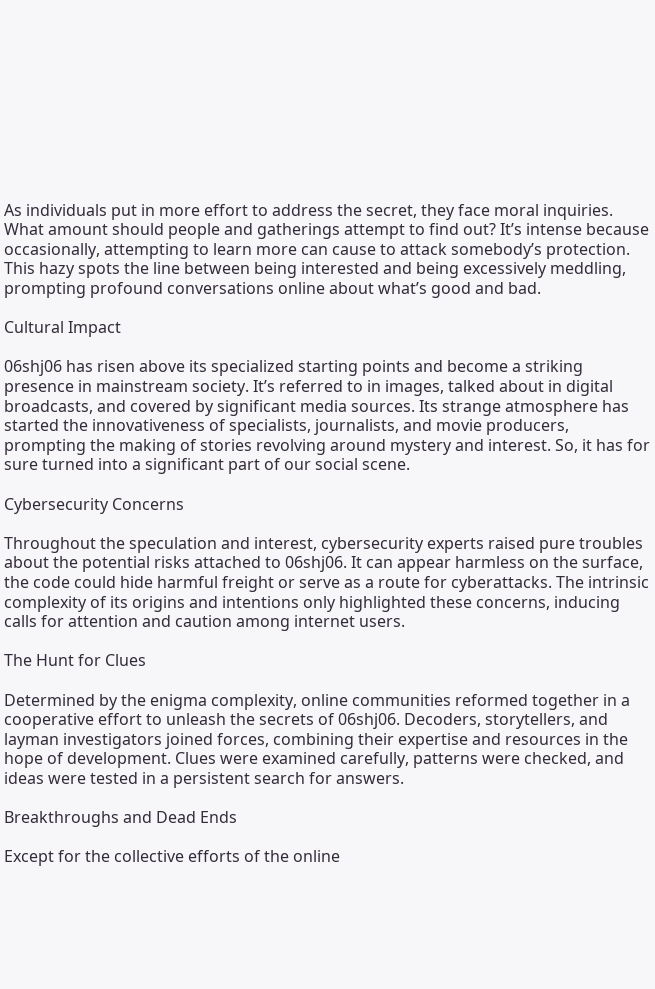As individuals put in more effort to address the secret, they face moral inquiries. What amount should people and gatherings attempt to find out? It’s intense because occasionally, attempting to learn more can cause to attack somebody’s protection. This hazy spots the line between being interested and being excessively meddling, prompting profound conversations online about what’s good and bad.

Cultural Impact

06shj06 has risen above its specialized starting points and become a striking presence in mainstream society. It’s referred to in images, talked about in digital broadcasts, and covered by significant media sources. Its strange atmosphere has started the innovativeness of specialists, journalists, and movie producers, prompting the making of stories revolving around mystery and interest. So, it has for sure turned into a significant part of our social scene.

Cybersecurity Concerns

Throughout the speculation and interest, cybersecurity experts raised pure troubles about the potential risks attached to 06shj06. It can appear harmless on the surface, the code could hide harmful freight or serve as a route for cyberattacks. The intrinsic complexity of its origins and intentions only highlighted these concerns, inducing calls for attention and caution among internet users.

The Hunt for Clues

Determined by the enigma complexity, online communities reformed together in a cooperative effort to unleash the secrets of 06shj06. Decoders, storytellers, and layman investigators joined forces, combining their expertise and resources in the hope of development. Clues were examined carefully, patterns were checked, and ideas were tested in a persistent search for answers.

Breakthroughs and Dead Ends

Except for the collective efforts of the online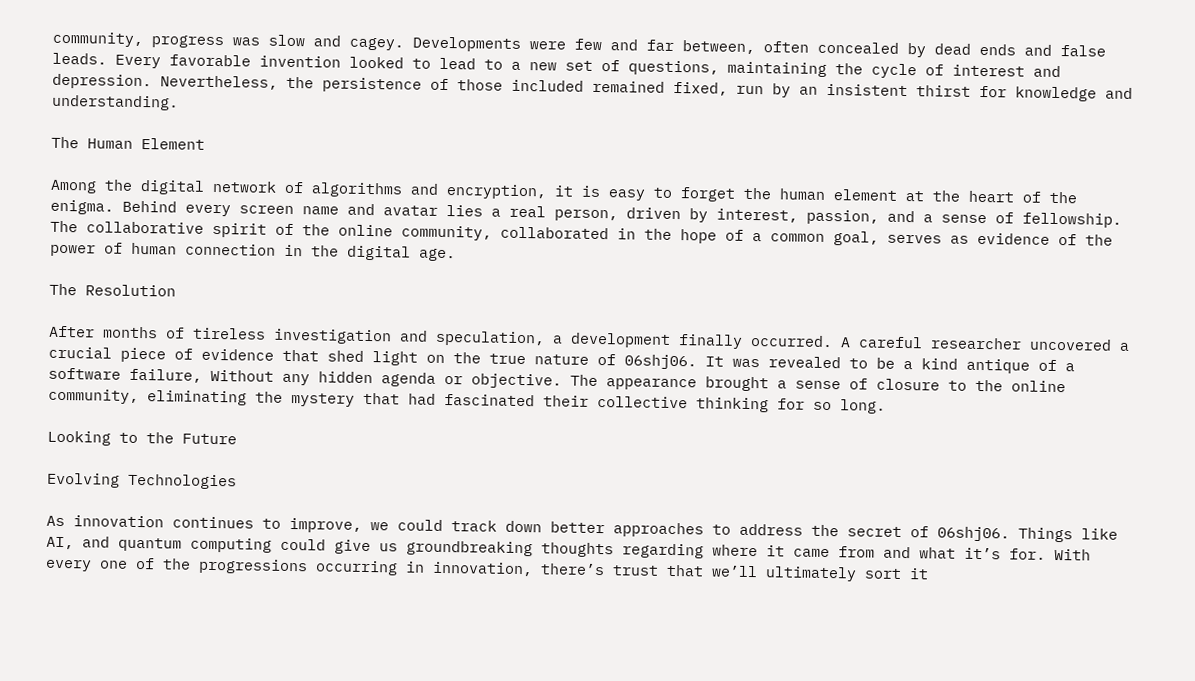community, progress was slow and cagey. Developments were few and far between, often concealed by dead ends and false leads. Every favorable invention looked to lead to a new set of questions, maintaining the cycle of interest and depression. Nevertheless, the persistence of those included remained fixed, run by an insistent thirst for knowledge and understanding.

The Human Element

Among the digital network of algorithms and encryption, it is easy to forget the human element at the heart of the enigma. Behind every screen name and avatar lies a real person, driven by interest, passion, and a sense of fellowship. The collaborative spirit of the online community, collaborated in the hope of a common goal, serves as evidence of the power of human connection in the digital age.

The Resolution

After months of tireless investigation and speculation, a development finally occurred. A careful researcher uncovered a crucial piece of evidence that shed light on the true nature of 06shj06. It was revealed to be a kind antique of a software failure, Without any hidden agenda or objective. The appearance brought a sense of closure to the online community, eliminating the mystery that had fascinated their collective thinking for so long.

Looking to the Future

Evolving Technologies

As innovation continues to improve, we could track down better approaches to address the secret of 06shj06. Things like AI, and quantum computing could give us groundbreaking thoughts regarding where it came from and what it’s for. With every one of the progressions occurring in innovation, there’s trust that we’ll ultimately sort it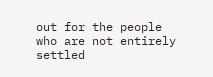out for the people who are not entirely settled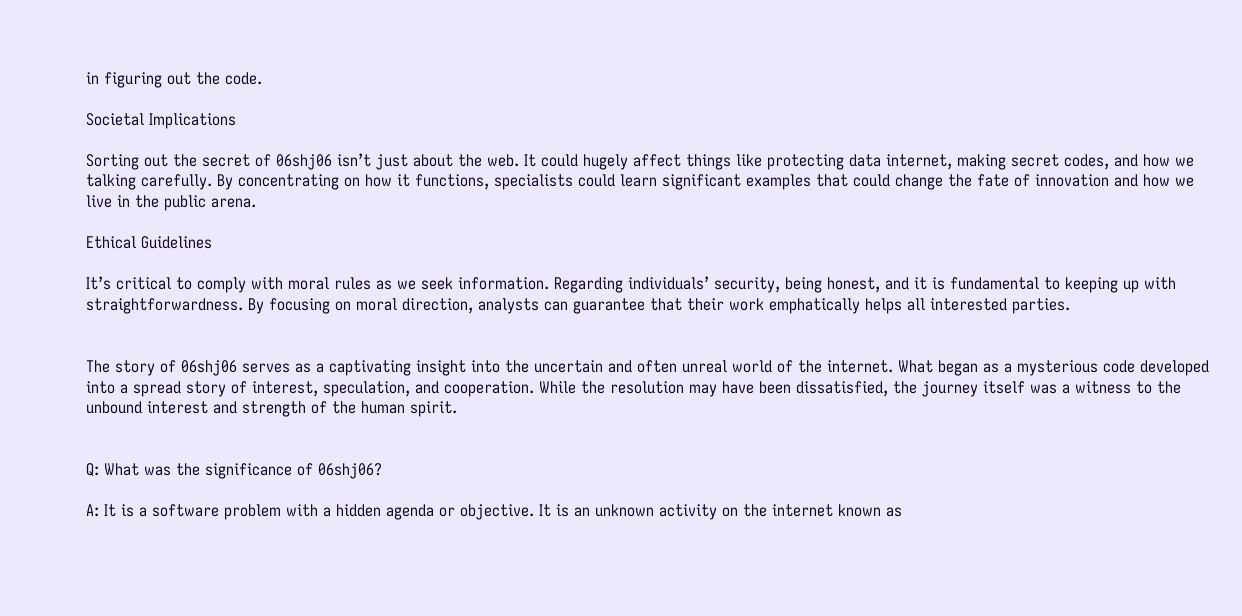in figuring out the code.

Societal Implications

Sorting out the secret of 06shj06 isn’t just about the web. It could hugely affect things like protecting data internet, making secret codes, and how we talking carefully. By concentrating on how it functions, specialists could learn significant examples that could change the fate of innovation and how we live in the public arena.

Ethical Guidelines

It’s critical to comply with moral rules as we seek information. Regarding individuals’ security, being honest, and it is fundamental to keeping up with straightforwardness. By focusing on moral direction, analysts can guarantee that their work emphatically helps all interested parties.


The story of 06shj06 serves as a captivating insight into the uncertain and often unreal world of the internet. What began as a mysterious code developed into a spread story of interest, speculation, and cooperation. While the resolution may have been dissatisfied, the journey itself was a witness to the unbound interest and strength of the human spirit.


Q: What was the significance of 06shj06?

A: It is a software problem with a hidden agenda or objective. It is an unknown activity on the internet known as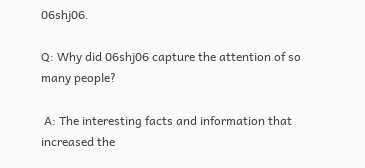06shj06.

Q: Why did 06shj06 capture the attention of so many people?

 A: The interesting facts and information that increased the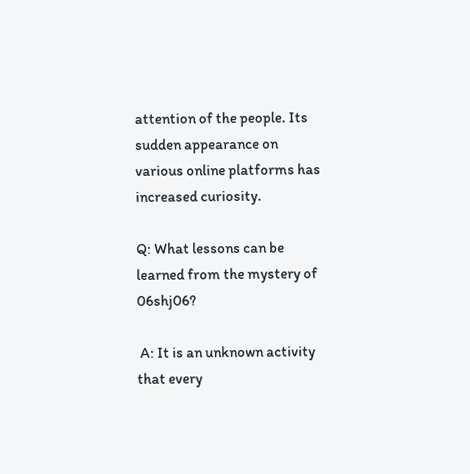attention of the people. Its sudden appearance on various online platforms has increased curiosity.

Q: What lessons can be learned from the mystery of 06shj06?

 A: It is an unknown activity that every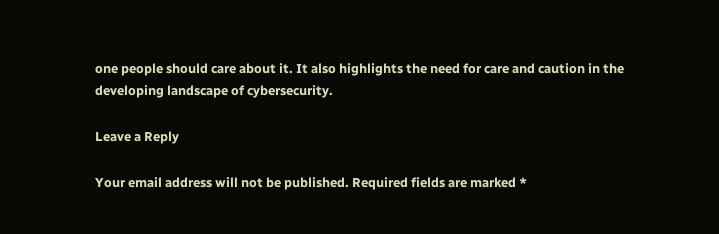one people should care about it. It also highlights the need for care and caution in the developing landscape of cybersecurity.

Leave a Reply

Your email address will not be published. Required fields are marked *